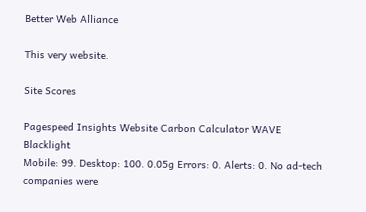Better Web Alliance

This very website.

Site Scores

Pagespeed Insights Website Carbon Calculator WAVE Blacklight
Mobile: 99. Desktop: 100. 0.05g Errors: 0. Alerts: 0. No ad-tech companies were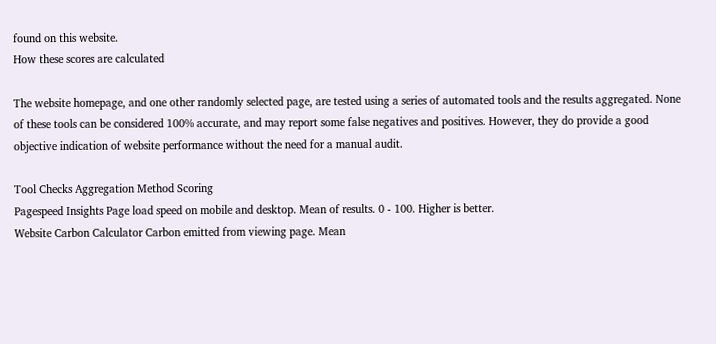found on this website.
How these scores are calculated

The website homepage, and one other randomly selected page, are tested using a series of automated tools and the results aggregated. None of these tools can be considered 100% accurate, and may report some false negatives and positives. However, they do provide a good objective indication of website performance without the need for a manual audit.

Tool Checks Aggregation Method Scoring
Pagespeed Insights Page load speed on mobile and desktop. Mean of results. 0 - 100. Higher is better.
Website Carbon Calculator Carbon emitted from viewing page. Mean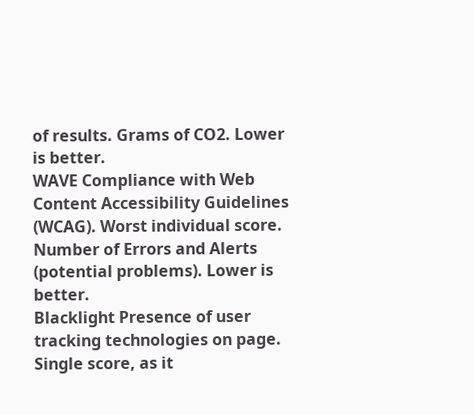of results. Grams of CO2. Lower is better.
WAVE Compliance with Web Content Accessibility Guidelines (WCAG). Worst individual score. Number of Errors and Alerts (potential problems). Lower is better.
Blacklight Presence of user tracking technologies on page. Single score, as it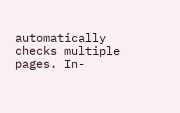automatically checks multiple pages. In-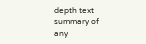depth text summary of any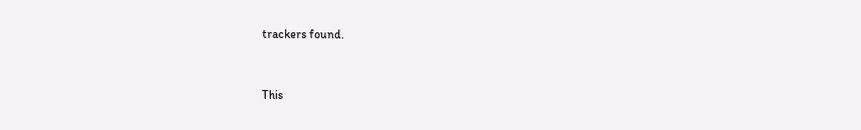trackers found.


This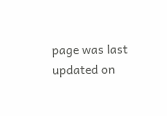page was last updated on